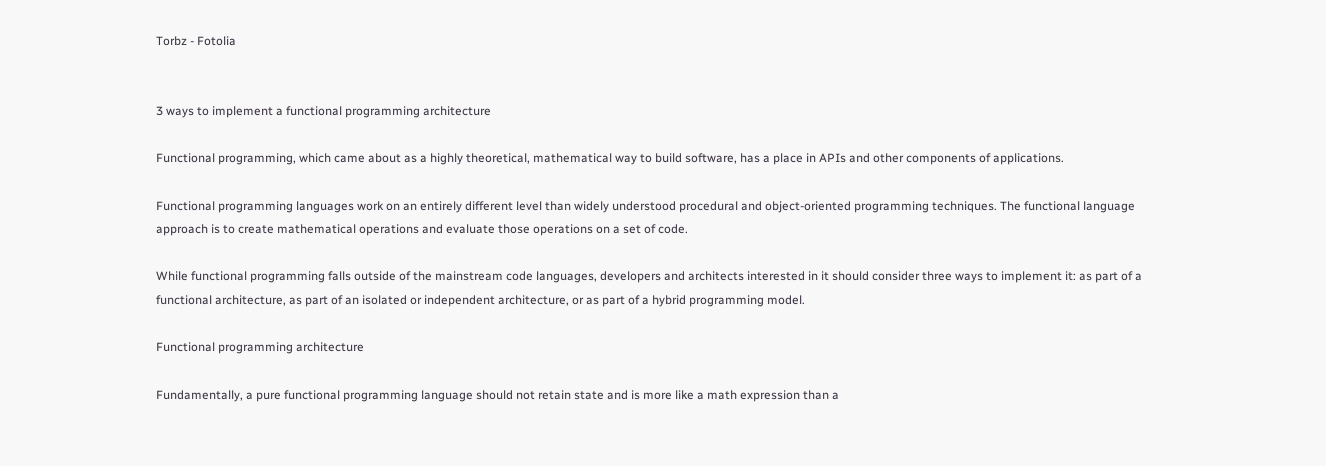Torbz - Fotolia


3 ways to implement a functional programming architecture

Functional programming, which came about as a highly theoretical, mathematical way to build software, has a place in APIs and other components of applications.

Functional programming languages work on an entirely different level than widely understood procedural and object-oriented programming techniques. The functional language approach is to create mathematical operations and evaluate those operations on a set of code.

While functional programming falls outside of the mainstream code languages, developers and architects interested in it should consider three ways to implement it: as part of a functional architecture, as part of an isolated or independent architecture, or as part of a hybrid programming model.

Functional programming architecture

Fundamentally, a pure functional programming language should not retain state and is more like a math expression than a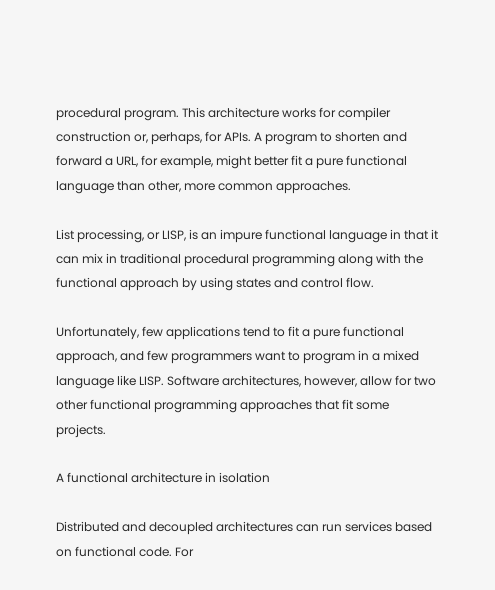procedural program. This architecture works for compiler construction or, perhaps, for APIs. A program to shorten and forward a URL, for example, might better fit a pure functional language than other, more common approaches.

List processing, or LISP, is an impure functional language in that it can mix in traditional procedural programming along with the functional approach by using states and control flow.

Unfortunately, few applications tend to fit a pure functional approach, and few programmers want to program in a mixed language like LISP. Software architectures, however, allow for two other functional programming approaches that fit some projects.

A functional architecture in isolation

Distributed and decoupled architectures can run services based on functional code. For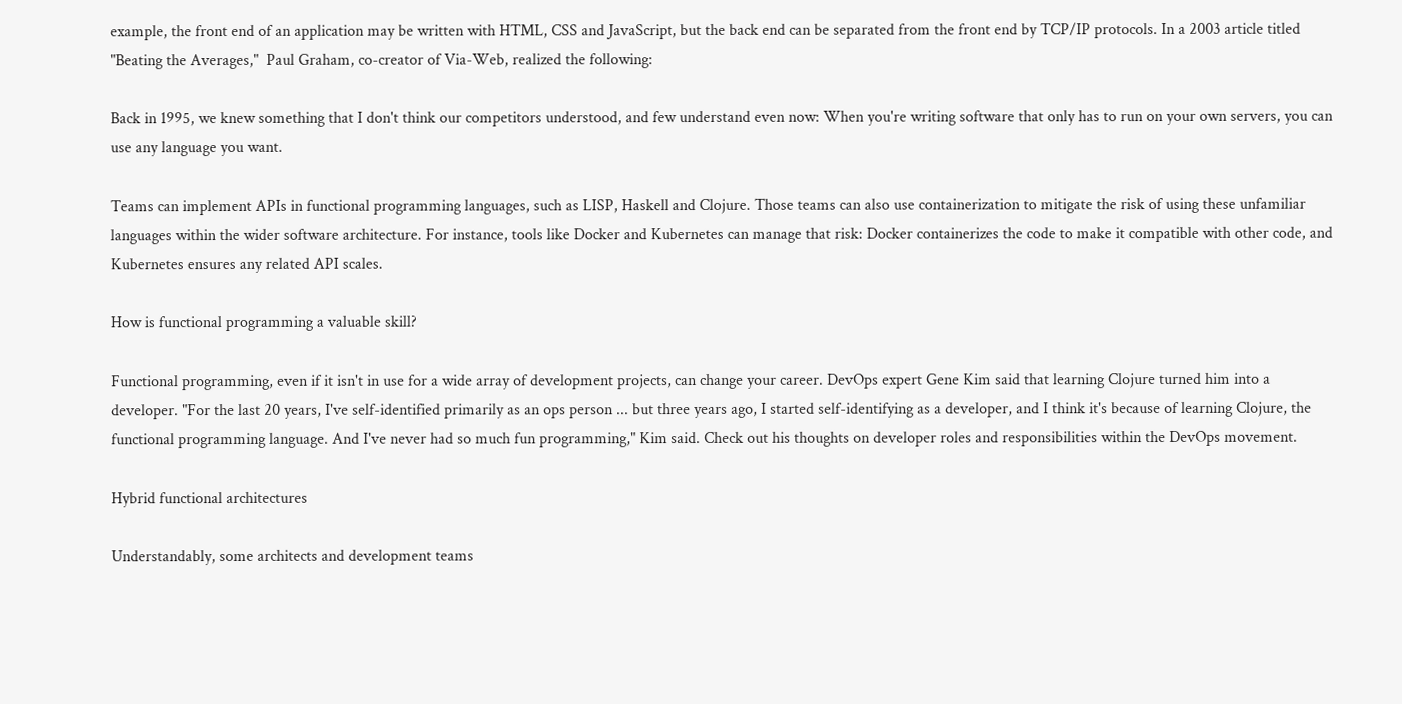example, the front end of an application may be written with HTML, CSS and JavaScript, but the back end can be separated from the front end by TCP/IP protocols. In a 2003 article titled "Beating the Averages,"  Paul Graham, co-creator of Via-Web, realized the following:

Back in 1995, we knew something that I don't think our competitors understood, and few understand even now: When you're writing software that only has to run on your own servers, you can use any language you want.

Teams can implement APIs in functional programming languages, such as LISP, Haskell and Clojure. Those teams can also use containerization to mitigate the risk of using these unfamiliar languages within the wider software architecture. For instance, tools like Docker and Kubernetes can manage that risk: Docker containerizes the code to make it compatible with other code, and Kubernetes ensures any related API scales.

How is functional programming a valuable skill?

Functional programming, even if it isn't in use for a wide array of development projects, can change your career. DevOps expert Gene Kim said that learning Clojure turned him into a developer. "For the last 20 years, I've self-identified primarily as an ops person ... but three years ago, I started self-identifying as a developer, and I think it's because of learning Clojure, the functional programming language. And I've never had so much fun programming," Kim said. Check out his thoughts on developer roles and responsibilities within the DevOps movement.

Hybrid functional architectures

Understandably, some architects and development teams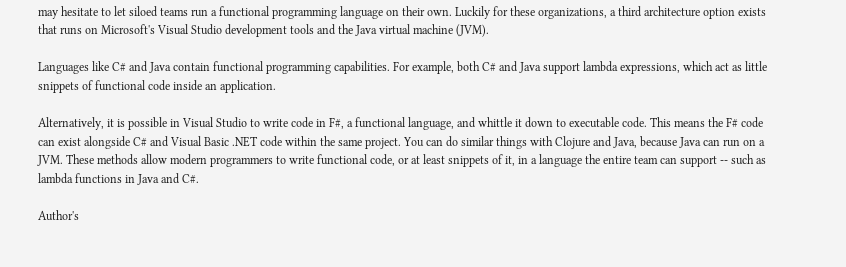may hesitate to let siloed teams run a functional programming language on their own. Luckily for these organizations, a third architecture option exists that runs on Microsoft's Visual Studio development tools and the Java virtual machine (JVM).

Languages like C# and Java contain functional programming capabilities. For example, both C# and Java support lambda expressions, which act as little snippets of functional code inside an application.

Alternatively, it is possible in Visual Studio to write code in F#, a functional language, and whittle it down to executable code. This means the F# code can exist alongside C# and Visual Basic .NET code within the same project. You can do similar things with Clojure and Java, because Java can run on a JVM. These methods allow modern programmers to write functional code, or at least snippets of it, in a language the entire team can support -- such as lambda functions in Java and C#.

Author's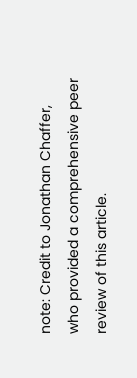note: Credit to Jonathan Chaffer, who provided a comprehensive peer review of this article.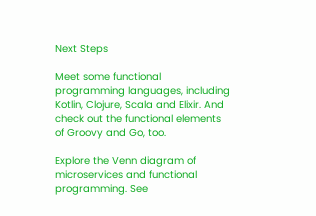Next Steps

Meet some functional programming languages, including Kotlin, Clojure, Scala and Elixir. And check out the functional elements of Groovy and Go, too.

Explore the Venn diagram of microservices and functional programming. See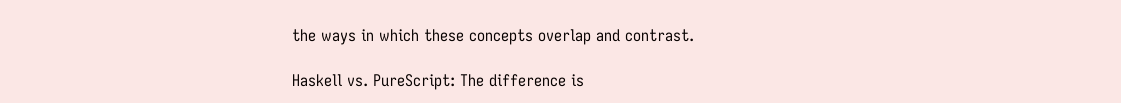the ways in which these concepts overlap and contrast.

Haskell vs. PureScript: The difference is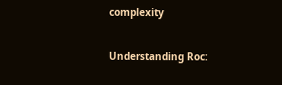complexity

Understanding Roc: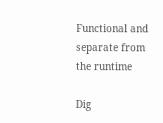Functional and separate from the runtime

Dig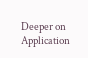Deeper on Application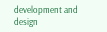development and design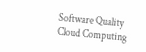Software Quality
Cloud Computing